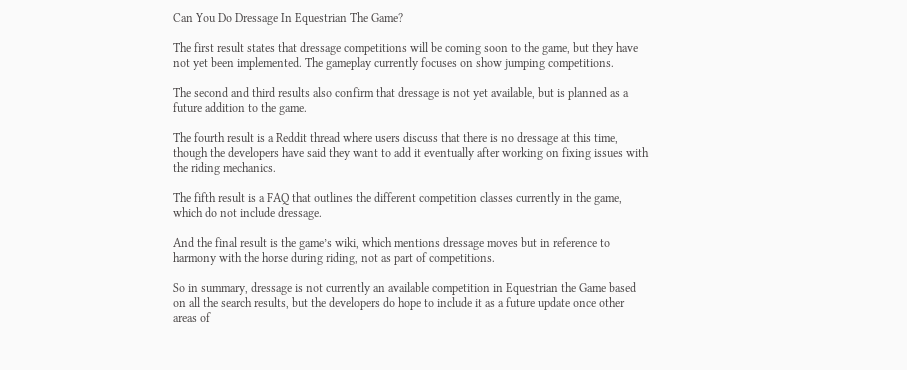Can You Do Dressage In Equestrian The Game?

The first result states that dressage competitions will be coming soon to the game, but they have not yet been implemented. The gameplay currently focuses on show jumping competitions.

The second and third results also confirm that dressage is not yet available, but is planned as a future addition to the game.

The fourth result is a Reddit thread where users discuss that there is no dressage at this time, though the developers have said they want to add it eventually after working on fixing issues with the riding mechanics.

The fifth result is a FAQ that outlines the different competition classes currently in the game, which do not include dressage.

And the final result is the game’s wiki, which mentions dressage moves but in reference to harmony with the horse during riding, not as part of competitions.

So in summary, dressage is not currently an available competition in Equestrian the Game based on all the search results, but the developers do hope to include it as a future update once other areas of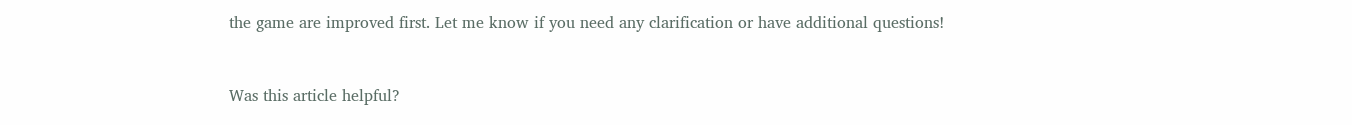the game are improved first. Let me know if you need any clarification or have additional questions!


Was this article helpful?